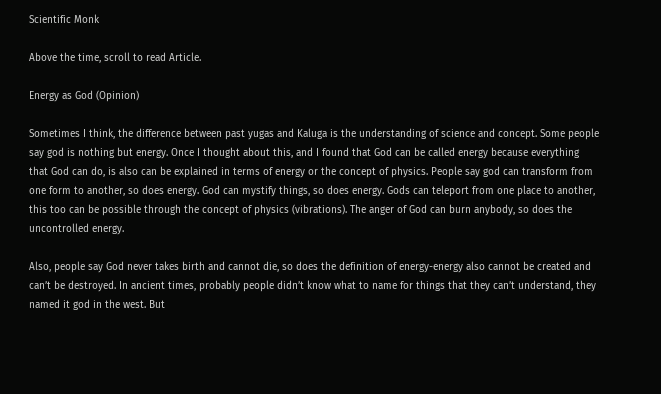Scientific Monk

Above the time, scroll to read Article.

Energy as God (Opinion)

Sometimes I think, the difference between past yugas and Kaluga is the understanding of science and concept. Some people say god is nothing but energy. Once I thought about this, and I found that God can be called energy because everything that God can do, is also can be explained in terms of energy or the concept of physics. People say god can transform from one form to another, so does energy. God can mystify things, so does energy. Gods can teleport from one place to another, this too can be possible through the concept of physics (vibrations). The anger of God can burn anybody, so does the uncontrolled energy.

Also, people say God never takes birth and cannot die, so does the definition of energy-energy also cannot be created and can’t be destroyed. In ancient times, probably people didn’t know what to name for things that they can’t understand, they named it god in the west. But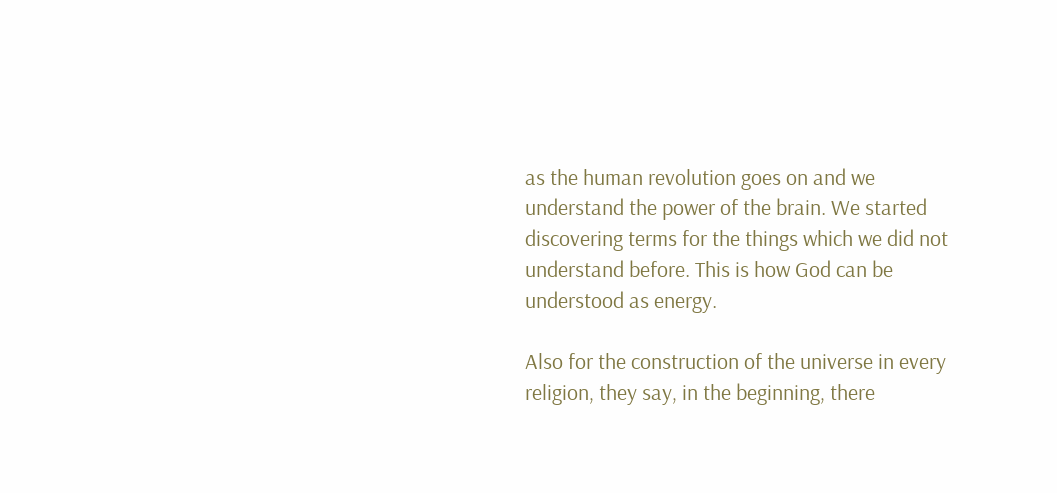as the human revolution goes on and we understand the power of the brain. We started discovering terms for the things which we did not understand before. This is how God can be understood as energy.

Also for the construction of the universe in every religion, they say, in the beginning, there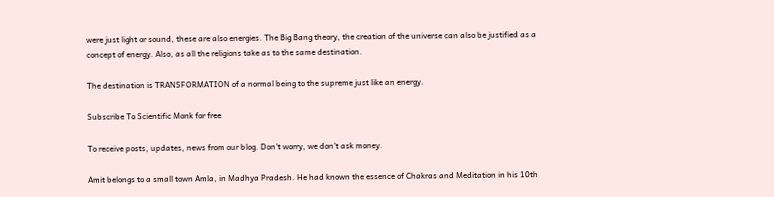were just light or sound, these are also energies. The Big Bang theory, the creation of the universe can also be justified as a concept of energy. Also, as all the religions take as to the same destination.

The destination is TRANSFORMATION of a normal being to the supreme just like an energy.

Subscribe To Scientific Monk for free

To receive posts, updates, news from our blog. Don't worry, we don't ask money.

Amit belongs to a small town Amla, in Madhya Pradesh. He had known the essence of Chakras and Meditation in his 10th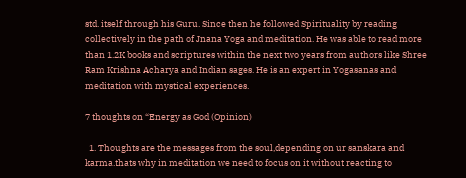std. itself through his Guru. Since then he followed Spirituality by reading collectively in the path of Jnana Yoga and meditation. He was able to read more than 1.2K books and scriptures within the next two years from authors like Shree Ram Krishna Acharya and Indian sages. He is an expert in Yogasanas and meditation with mystical experiences.

7 thoughts on “Energy as God (Opinion)

  1. Thoughts are the messages from the soul,depending on ur sanskara and karma.thats why in meditation we need to focus on it without reacting to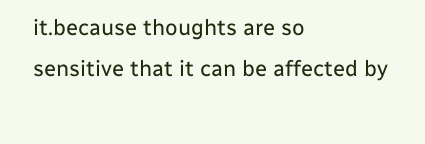it.because thoughts are so sensitive that it can be affected by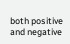both positive and negative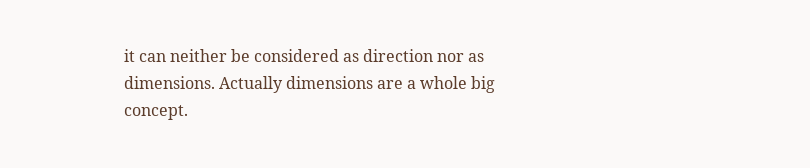it can neither be considered as direction nor as dimensions. Actually dimensions are a whole big concept.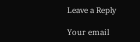Leave a Reply

Your email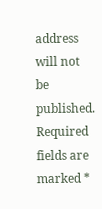address will not be published. Required fields are marked *